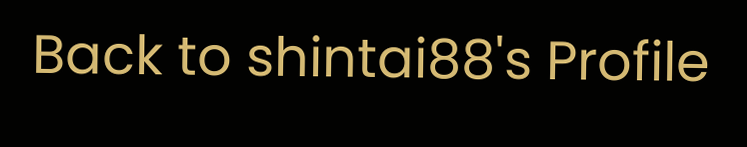Back to shintai88's Profile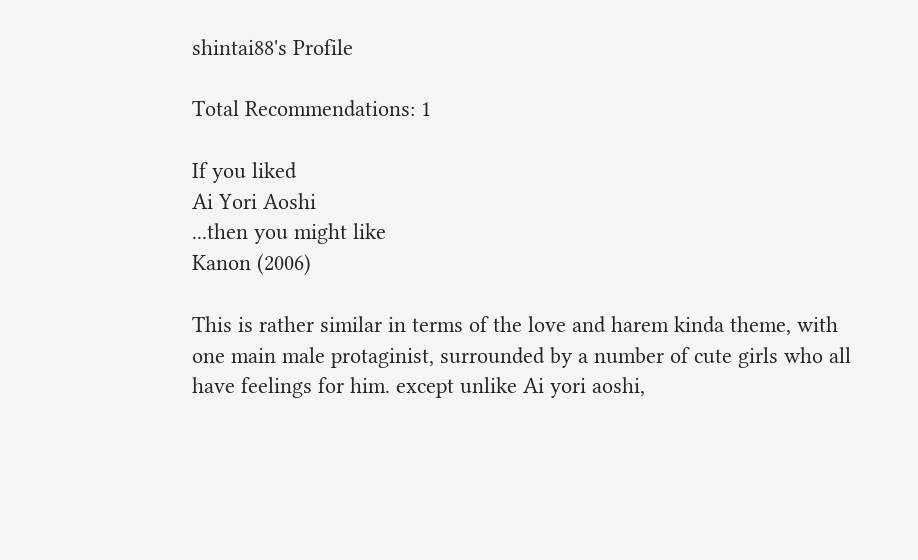shintai88's Profile

Total Recommendations: 1

If you liked
Ai Yori Aoshi
...then you might like
Kanon (2006)

This is rather similar in terms of the love and harem kinda theme, with one main male protaginist, surrounded by a number of cute girls who all have feelings for him. except unlike Ai yori aoshi,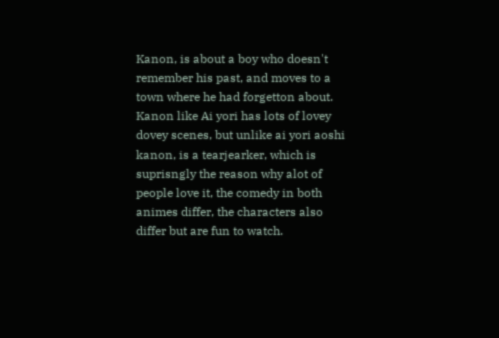Kanon, is about a boy who doesn't remember his past, and moves to a town where he had forgetton about. Kanon like Ai yori has lots of lovey dovey scenes, but unlike ai yori aoshi kanon, is a tearjearker, which is suprisngly the reason why alot of people love it, the comedy in both animes differ, the characters also differ but are fun to watch.